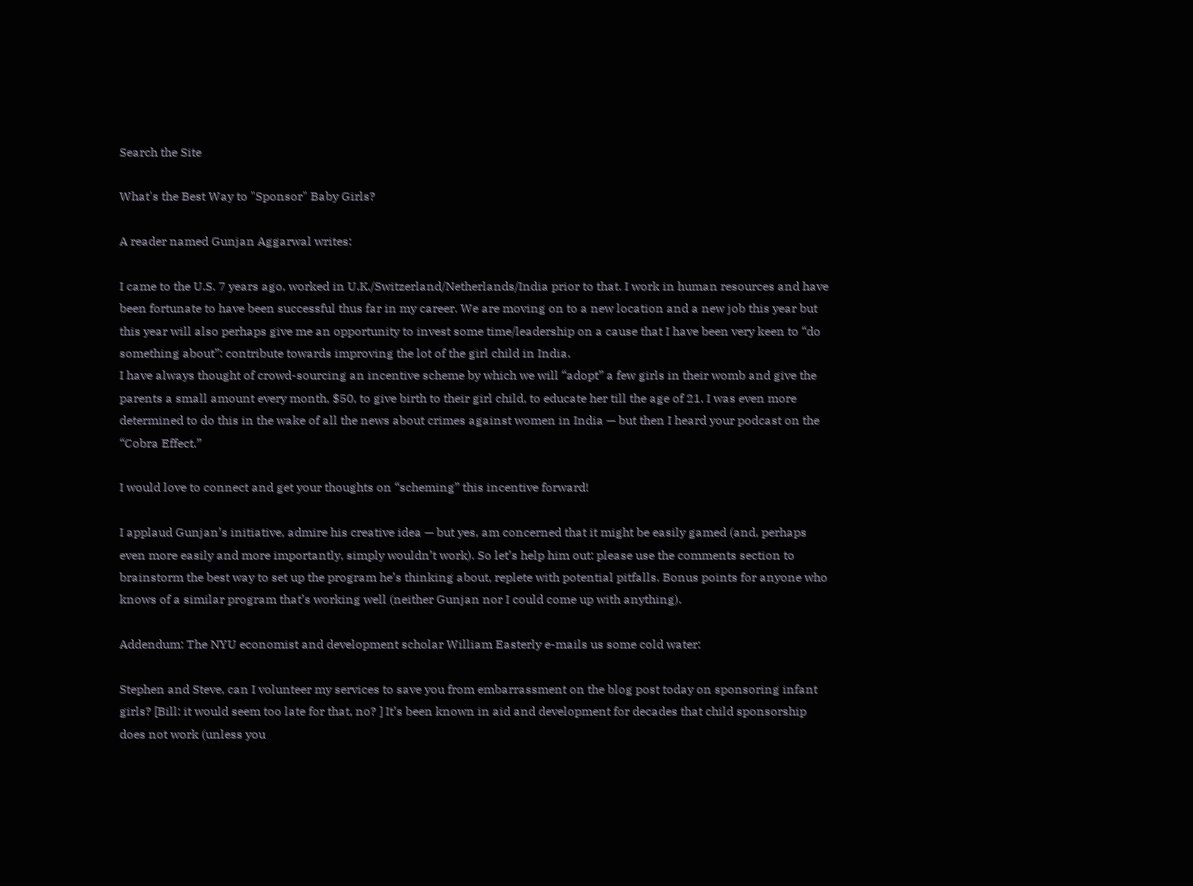Search the Site

What's the Best Way to "Sponsor" Baby Girls?

A reader named Gunjan Aggarwal writes:

I came to the U.S. 7 years ago, worked in U.K./Switzerland/Netherlands/India prior to that. I work in human resources and have been fortunate to have been successful thus far in my career. We are moving on to a new location and a new job this year but this year will also perhaps give me an opportunity to invest some time/leadership on a cause that I have been very keen to “do something about”: contribute towards improving the lot of the girl child in India.
I have always thought of crowd-sourcing an incentive scheme by which we will “adopt” a few girls in their womb and give the parents a small amount every month, $50, to give birth to their girl child, to educate her till the age of 21. I was even more determined to do this in the wake of all the news about crimes against women in India — but then I heard your podcast on the “Cobra Effect.”

I would love to connect and get your thoughts on “scheming” this incentive forward!

I applaud Gunjan’s initiative, admire his creative idea — but yes, am concerned that it might be easily gamed (and, perhaps even more easily and more importantly, simply wouldn’t work). So let’s help him out: please use the comments section to brainstorm the best way to set up the program he’s thinking about, replete with potential pitfalls. Bonus points for anyone who knows of a similar program that’s working well (neither Gunjan nor I could come up with anything).

Addendum: The NYU economist and development scholar William Easterly e-mails us some cold water:

Stephen and Steve, can I volunteer my services to save you from embarrassment on the blog post today on sponsoring infant girls? [Bill: it would seem too late for that, no? ] It’s been known in aid and development for decades that child sponsorship does not work (unless you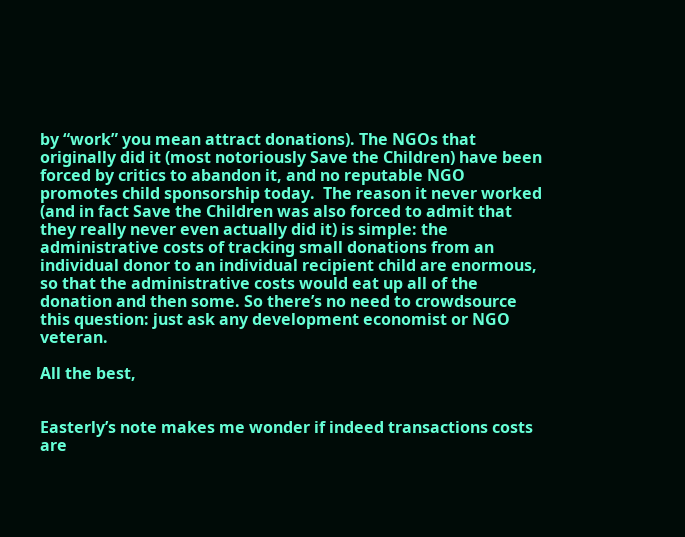by “work” you mean attract donations). The NGOs that originally did it (most notoriously Save the Children) have been forced by critics to abandon it, and no reputable NGO promotes child sponsorship today.  The reason it never worked (and in fact Save the Children was also forced to admit that they really never even actually did it) is simple: the administrative costs of tracking small donations from an individual donor to an individual recipient child are enormous, so that the administrative costs would eat up all of the donation and then some. So there’s no need to crowdsource this question: just ask any development economist or NGO veteran.

All the best,


Easterly’s note makes me wonder if indeed transactions costs are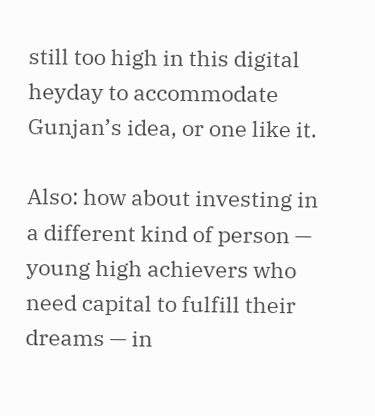still too high in this digital heyday to accommodate Gunjan’s idea, or one like it.

Also: how about investing in a different kind of person — young high achievers who need capital to fulfill their dreams — in